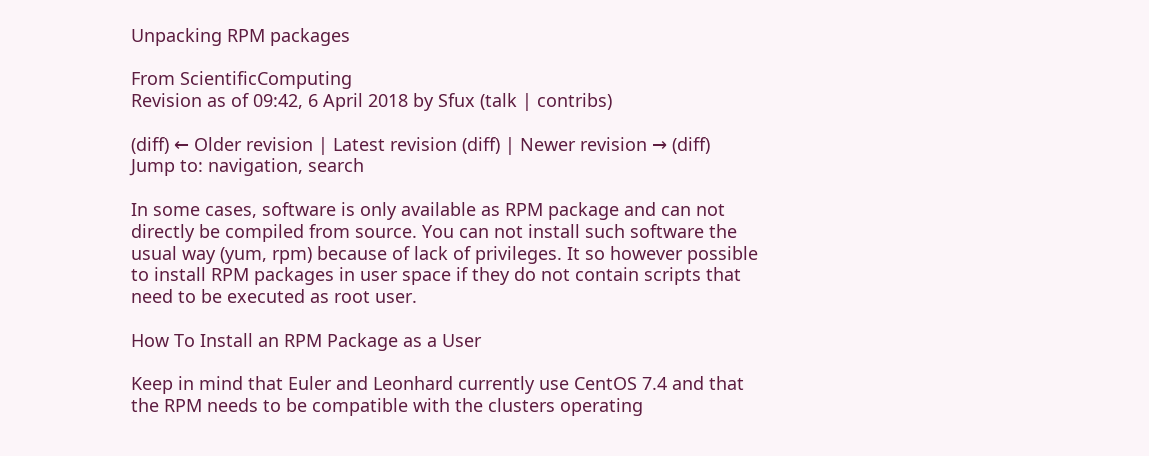Unpacking RPM packages

From ScientificComputing
Revision as of 09:42, 6 April 2018 by Sfux (talk | contribs)

(diff) ← Older revision | Latest revision (diff) | Newer revision → (diff)
Jump to: navigation, search

In some cases, software is only available as RPM package and can not directly be compiled from source. You can not install such software the usual way (yum, rpm) because of lack of privileges. It so however possible to install RPM packages in user space if they do not contain scripts that need to be executed as root user.

How To Install an RPM Package as a User

Keep in mind that Euler and Leonhard currently use CentOS 7.4 and that the RPM needs to be compatible with the clusters operating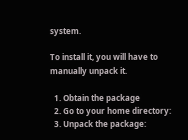system.

To install it, you will have to manually unpack it.

  1. Obtain the package
  2. Go to your home directory:
  3. Unpack the package: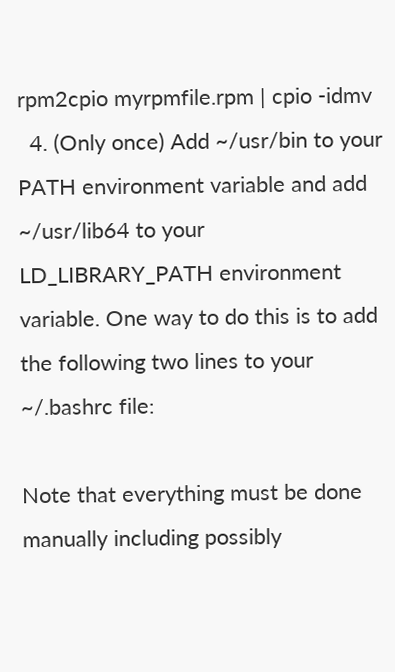rpm2cpio myrpmfile.rpm | cpio -idmv
  4. (Only once) Add ~/usr/bin to your PATH environment variable and add ~/usr/lib64 to your LD_LIBRARY_PATH environment variable. One way to do this is to add the following two lines to your ~/.bashrc file:

Note that everything must be done manually including possibly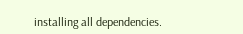installing all dependencies.